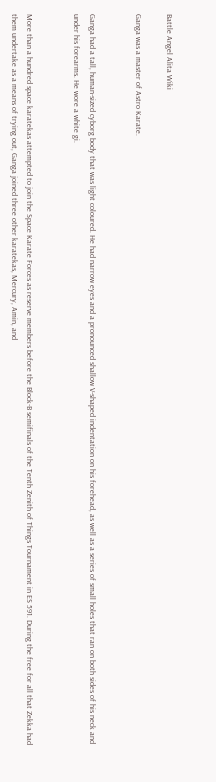Battle Angel Alita Wiki

Ganga was a master of Astro Karate.


Ganga had a tall, human-sized cyborg body that was light coloured. He had narrow eyes and a pronounced shallow V-shaped indentation on his forehead, as well as a series of small holes that ran on both sides of his neck and under his forearms. He wore a white gi.


More than a hundred space karatekas attempted to join the Space Karate Forces as reserve members before the Block-B semifinals of the Tenth Zenith of Things Tournament in ES 591. During the free for all that Zekka had them undertake as a means of trying out, Ganga joined three other karatekas, Mercury, Amin, and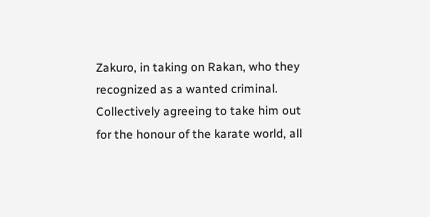Zakuro, in taking on Rakan, who they recognized as a wanted criminal. Collectively agreeing to take him out for the honour of the karate world, all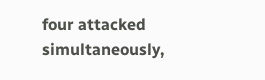four attacked simultaneously,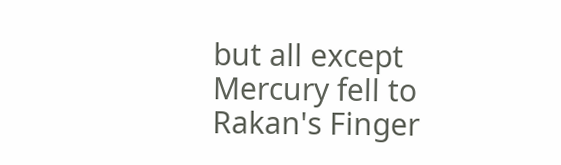but all except Mercury fell to Rakan's Finger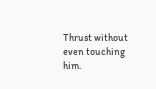Thrust without even touching him.